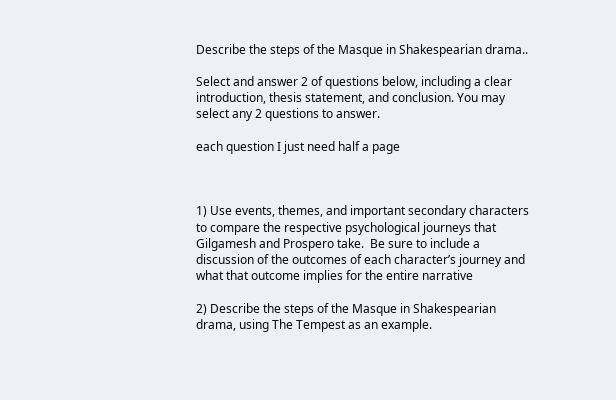Describe the steps of the Masque in Shakespearian drama..

Select and answer 2 of questions below, including a clear introduction, thesis statement, and conclusion. You may select any 2 questions to answer.

each question I just need half a page



1) Use events, themes, and important secondary characters to compare the respective psychological journeys that Gilgamesh and Prospero take.  Be sure to include a discussion of the outcomes of each character’s journey and what that outcome implies for the entire narrative

2) Describe the steps of the Masque in Shakespearian drama, using The Tempest as an example.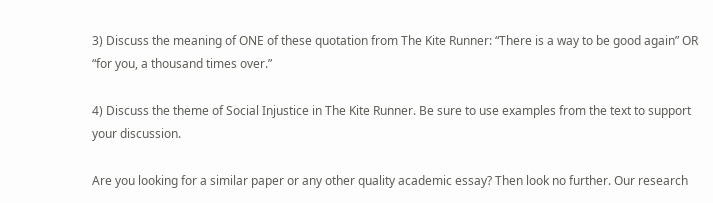3) Discuss the meaning of ONE of these quotation from The Kite Runner: “There is a way to be good again” OR “for you, a thousand times over.”

4) Discuss the theme of Social Injustice in The Kite Runner. Be sure to use examples from the text to support your discussion.

Are you looking for a similar paper or any other quality academic essay? Then look no further. Our research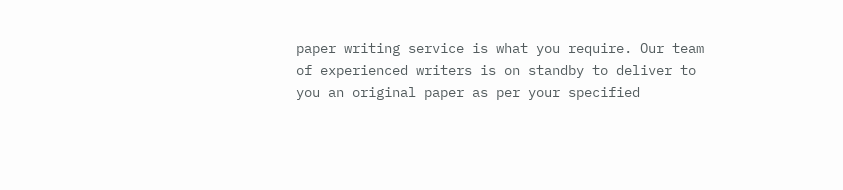paper writing service is what you require. Our team of experienced writers is on standby to deliver to you an original paper as per your specified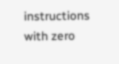instructions with zero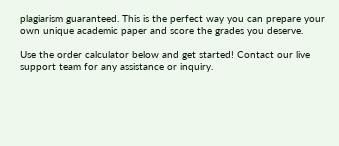plagiarism guaranteed. This is the perfect way you can prepare your own unique academic paper and score the grades you deserve.

Use the order calculator below and get started! Contact our live support team for any assistance or inquiry.